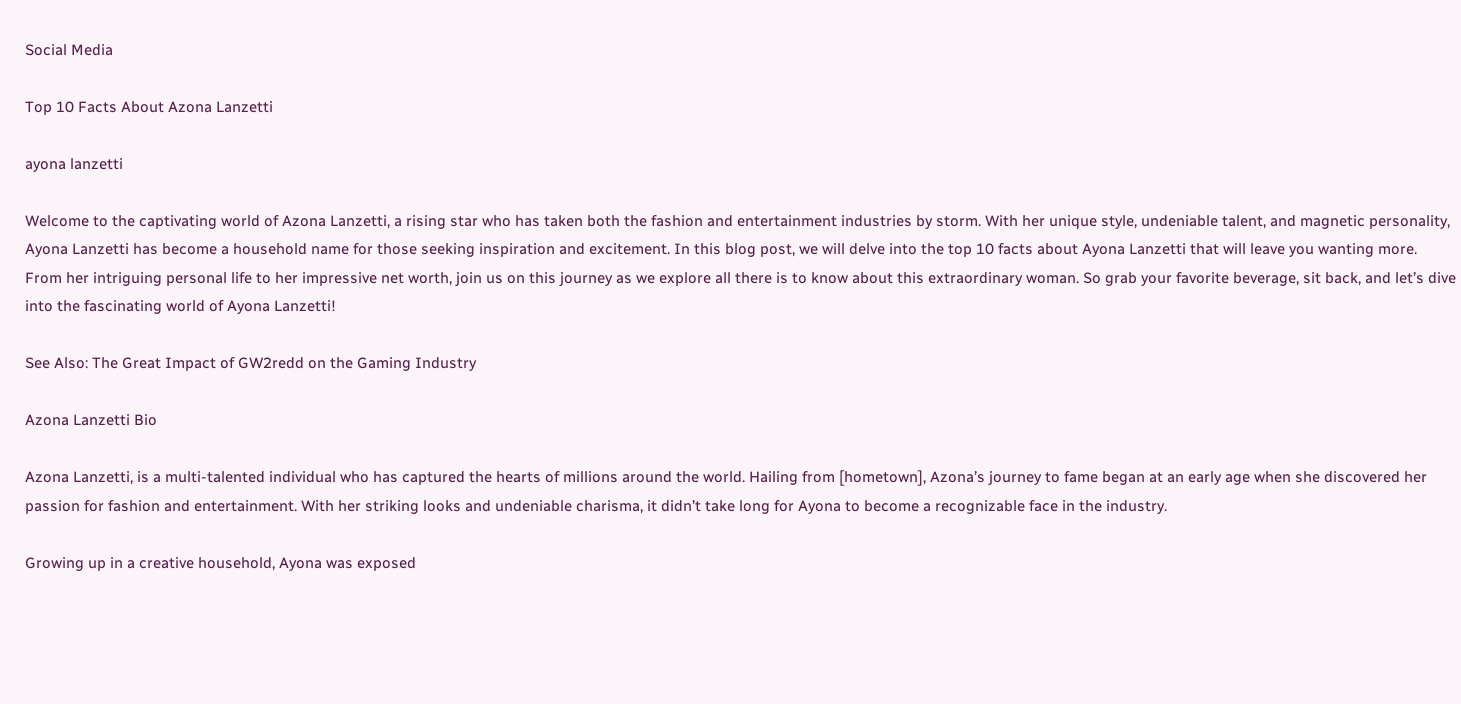Social Media

Top 10 Facts About Azona Lanzetti

ayona lanzetti

Welcome to the captivating world of Azona Lanzetti, a rising star who has taken both the fashion and entertainment industries by storm. With her unique style, undeniable talent, and magnetic personality, Ayona Lanzetti has become a household name for those seeking inspiration and excitement. In this blog post, we will delve into the top 10 facts about Ayona Lanzetti that will leave you wanting more. From her intriguing personal life to her impressive net worth, join us on this journey as we explore all there is to know about this extraordinary woman. So grab your favorite beverage, sit back, and let’s dive into the fascinating world of Ayona Lanzetti!

See Also: The Great Impact of GW2redd on the Gaming Industry

Azona Lanzetti Bio

Azona Lanzetti, is a multi-talented individual who has captured the hearts of millions around the world. Hailing from [hometown], Azona’s journey to fame began at an early age when she discovered her passion for fashion and entertainment. With her striking looks and undeniable charisma, it didn’t take long for Ayona to become a recognizable face in the industry.

Growing up in a creative household, Ayona was exposed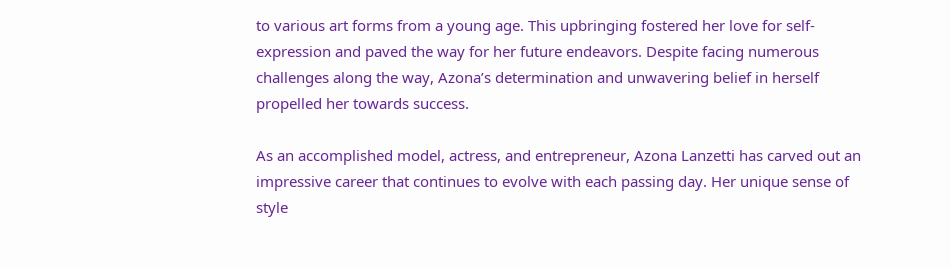to various art forms from a young age. This upbringing fostered her love for self-expression and paved the way for her future endeavors. Despite facing numerous challenges along the way, Azona’s determination and unwavering belief in herself propelled her towards success.

As an accomplished model, actress, and entrepreneur, Azona Lanzetti has carved out an impressive career that continues to evolve with each passing day. Her unique sense of style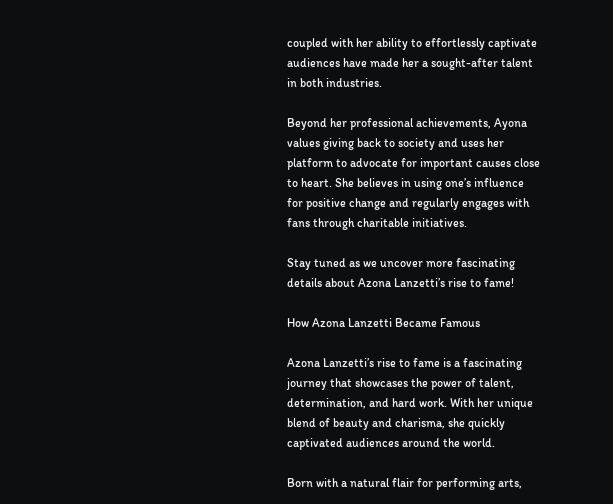coupled with her ability to effortlessly captivate audiences have made her a sought-after talent in both industries.

Beyond her professional achievements, Ayona values giving back to society and uses her platform to advocate for important causes close to heart. She believes in using one’s influence for positive change and regularly engages with fans through charitable initiatives.

Stay tuned as we uncover more fascinating details about Azona Lanzetti’s rise to fame!

How Azona Lanzetti Became Famous

Azona Lanzetti’s rise to fame is a fascinating journey that showcases the power of talent, determination, and hard work. With her unique blend of beauty and charisma, she quickly captivated audiences around the world.

Born with a natural flair for performing arts,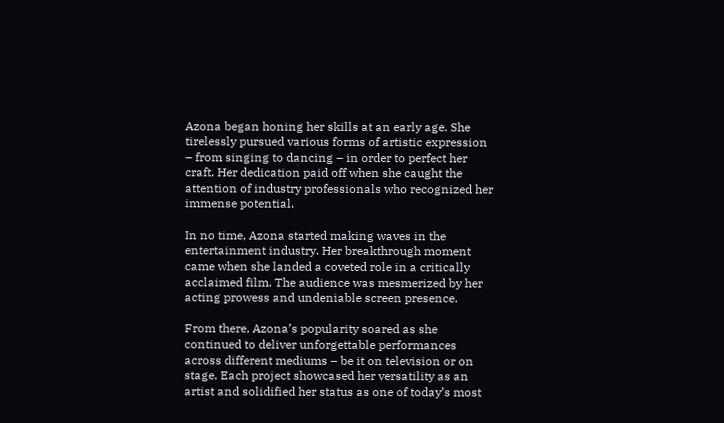Azona began honing her skills at an early age. She tirelessly pursued various forms of artistic expression – from singing to dancing – in order to perfect her craft. Her dedication paid off when she caught the attention of industry professionals who recognized her immense potential.

In no time, Azona started making waves in the entertainment industry. Her breakthrough moment came when she landed a coveted role in a critically acclaimed film. The audience was mesmerized by her acting prowess and undeniable screen presence.

From there, Azona’s popularity soared as she continued to deliver unforgettable performances across different mediums – be it on television or on stage. Each project showcased her versatility as an artist and solidified her status as one of today’s most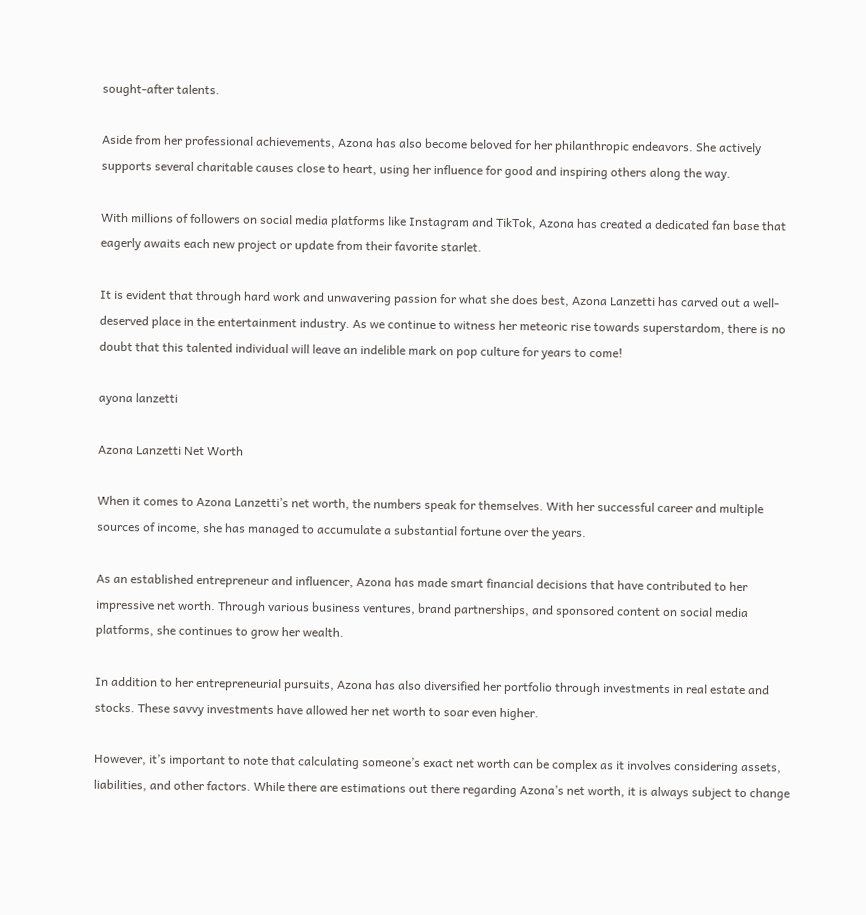sought-after talents.

Aside from her professional achievements, Azona has also become beloved for her philanthropic endeavors. She actively supports several charitable causes close to heart, using her influence for good and inspiring others along the way.

With millions of followers on social media platforms like Instagram and TikTok, Azona has created a dedicated fan base that eagerly awaits each new project or update from their favorite starlet.

It is evident that through hard work and unwavering passion for what she does best, Azona Lanzetti has carved out a well-deserved place in the entertainment industry. As we continue to witness her meteoric rise towards superstardom, there is no doubt that this talented individual will leave an indelible mark on pop culture for years to come!

ayona lanzetti

Azona Lanzetti Net Worth

When it comes to Azona Lanzetti’s net worth, the numbers speak for themselves. With her successful career and multiple sources of income, she has managed to accumulate a substantial fortune over the years.

As an established entrepreneur and influencer, Azona has made smart financial decisions that have contributed to her impressive net worth. Through various business ventures, brand partnerships, and sponsored content on social media platforms, she continues to grow her wealth.

In addition to her entrepreneurial pursuits, Azona has also diversified her portfolio through investments in real estate and stocks. These savvy investments have allowed her net worth to soar even higher.

However, it’s important to note that calculating someone’s exact net worth can be complex as it involves considering assets, liabilities, and other factors. While there are estimations out there regarding Azona’s net worth, it is always subject to change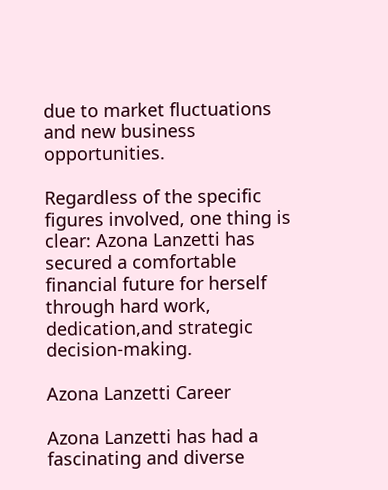due to market fluctuations and new business opportunities.

Regardless of the specific figures involved, one thing is clear: Azona Lanzetti has secured a comfortable financial future for herself through hard work, dedication,and strategic decision-making.

Azona Lanzetti Career

Azona Lanzetti has had a fascinating and diverse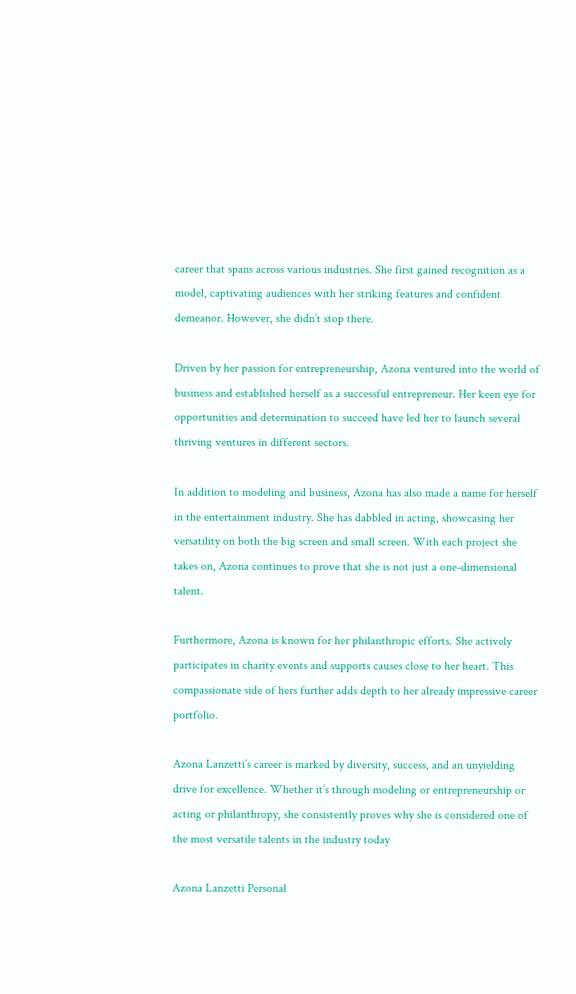career that spans across various industries. She first gained recognition as a model, captivating audiences with her striking features and confident demeanor. However, she didn’t stop there.

Driven by her passion for entrepreneurship, Azona ventured into the world of business and established herself as a successful entrepreneur. Her keen eye for opportunities and determination to succeed have led her to launch several thriving ventures in different sectors.

In addition to modeling and business, Azona has also made a name for herself in the entertainment industry. She has dabbled in acting, showcasing her versatility on both the big screen and small screen. With each project she takes on, Azona continues to prove that she is not just a one-dimensional talent.

Furthermore, Azona is known for her philanthropic efforts. She actively participates in charity events and supports causes close to her heart. This compassionate side of hers further adds depth to her already impressive career portfolio.

Azona Lanzetti’s career is marked by diversity, success, and an unyielding drive for excellence. Whether it’s through modeling or entrepreneurship or acting or philanthropy, she consistently proves why she is considered one of the most versatile talents in the industry today

Azona Lanzetti Personal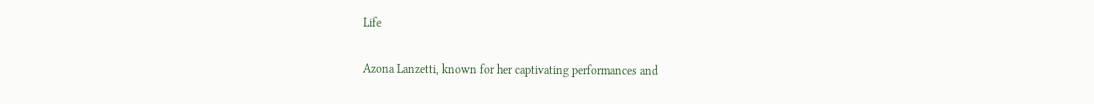Life

Azona Lanzetti, known for her captivating performances and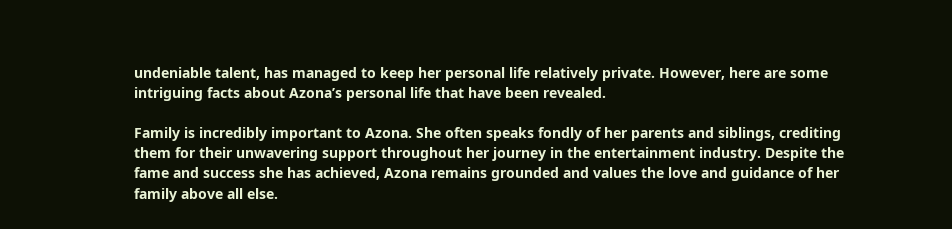undeniable talent, has managed to keep her personal life relatively private. However, here are some intriguing facts about Azona’s personal life that have been revealed.

Family is incredibly important to Azona. She often speaks fondly of her parents and siblings, crediting them for their unwavering support throughout her journey in the entertainment industry. Despite the fame and success she has achieved, Azona remains grounded and values the love and guidance of her family above all else.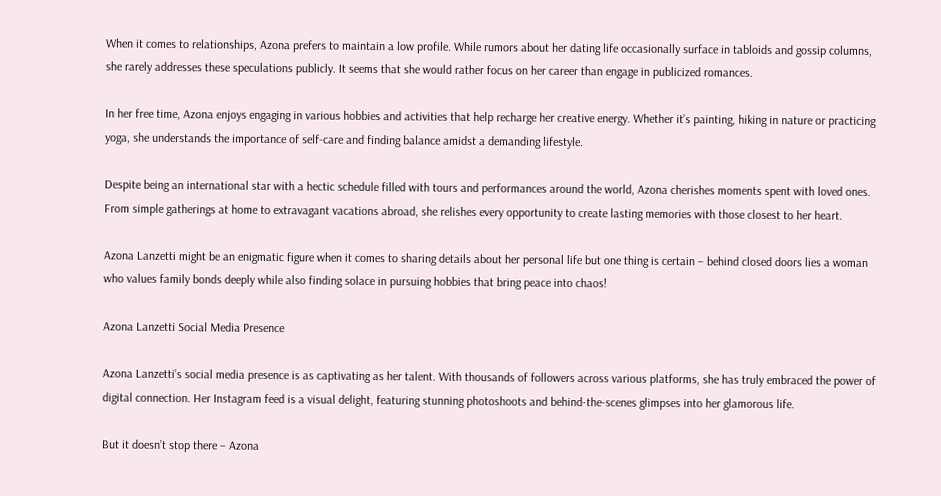When it comes to relationships, Azona prefers to maintain a low profile. While rumors about her dating life occasionally surface in tabloids and gossip columns, she rarely addresses these speculations publicly. It seems that she would rather focus on her career than engage in publicized romances.

In her free time, Azona enjoys engaging in various hobbies and activities that help recharge her creative energy. Whether it’s painting, hiking in nature or practicing yoga, she understands the importance of self-care and finding balance amidst a demanding lifestyle.

Despite being an international star with a hectic schedule filled with tours and performances around the world, Azona cherishes moments spent with loved ones. From simple gatherings at home to extravagant vacations abroad, she relishes every opportunity to create lasting memories with those closest to her heart.

Azona Lanzetti might be an enigmatic figure when it comes to sharing details about her personal life but one thing is certain – behind closed doors lies a woman who values family bonds deeply while also finding solace in pursuing hobbies that bring peace into chaos!

Azona Lanzetti Social Media Presence

Azona Lanzetti’s social media presence is as captivating as her talent. With thousands of followers across various platforms, she has truly embraced the power of digital connection. Her Instagram feed is a visual delight, featuring stunning photoshoots and behind-the-scenes glimpses into her glamorous life.

But it doesn’t stop there – Azona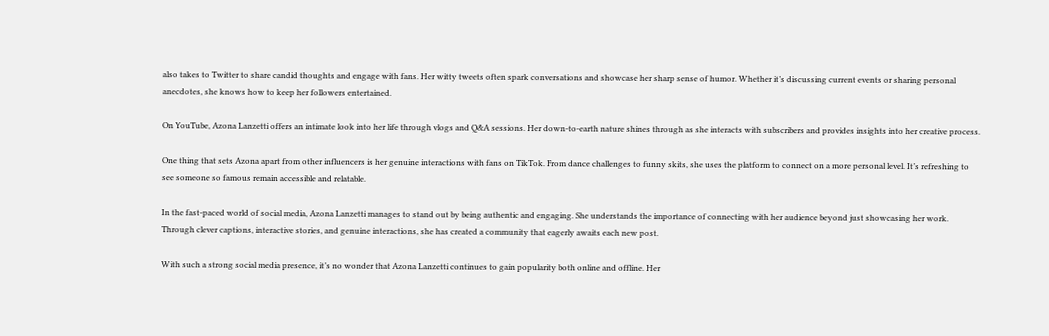also takes to Twitter to share candid thoughts and engage with fans. Her witty tweets often spark conversations and showcase her sharp sense of humor. Whether it’s discussing current events or sharing personal anecdotes, she knows how to keep her followers entertained.

On YouTube, Azona Lanzetti offers an intimate look into her life through vlogs and Q&A sessions. Her down-to-earth nature shines through as she interacts with subscribers and provides insights into her creative process.

One thing that sets Azona apart from other influencers is her genuine interactions with fans on TikTok. From dance challenges to funny skits, she uses the platform to connect on a more personal level. It’s refreshing to see someone so famous remain accessible and relatable.

In the fast-paced world of social media, Azona Lanzetti manages to stand out by being authentic and engaging. She understands the importance of connecting with her audience beyond just showcasing her work. Through clever captions, interactive stories, and genuine interactions, she has created a community that eagerly awaits each new post.

With such a strong social media presence, it’s no wonder that Azona Lanzetti continues to gain popularity both online and offline. Her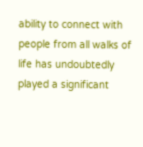ability to connect with people from all walks of life has undoubtedly played a significant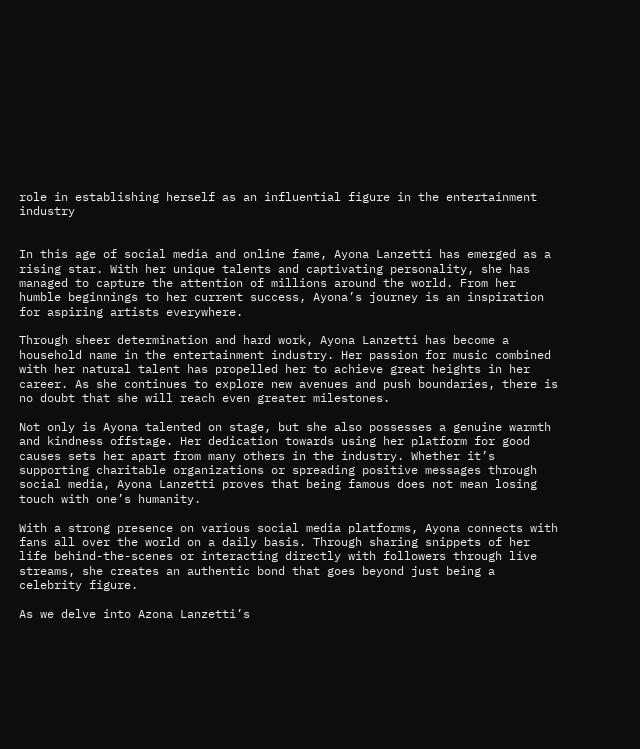role in establishing herself as an influential figure in the entertainment industry


In this age of social media and online fame, Ayona Lanzetti has emerged as a rising star. With her unique talents and captivating personality, she has managed to capture the attention of millions around the world. From her humble beginnings to her current success, Ayona’s journey is an inspiration for aspiring artists everywhere.

Through sheer determination and hard work, Ayona Lanzetti has become a household name in the entertainment industry. Her passion for music combined with her natural talent has propelled her to achieve great heights in her career. As she continues to explore new avenues and push boundaries, there is no doubt that she will reach even greater milestones.

Not only is Ayona talented on stage, but she also possesses a genuine warmth and kindness offstage. Her dedication towards using her platform for good causes sets her apart from many others in the industry. Whether it’s supporting charitable organizations or spreading positive messages through social media, Ayona Lanzetti proves that being famous does not mean losing touch with one’s humanity.

With a strong presence on various social media platforms, Ayona connects with fans all over the world on a daily basis. Through sharing snippets of her life behind-the-scenes or interacting directly with followers through live streams, she creates an authentic bond that goes beyond just being a celebrity figure.

As we delve into Azona Lanzetti’s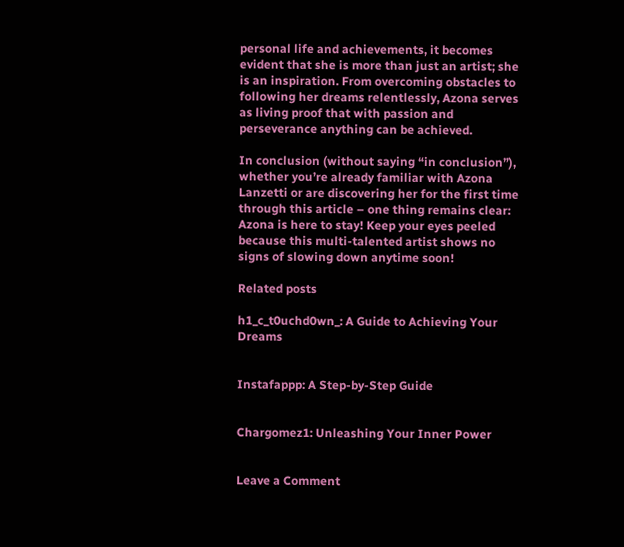personal life and achievements, it becomes evident that she is more than just an artist; she is an inspiration. From overcoming obstacles to following her dreams relentlessly, Azona serves as living proof that with passion and perseverance anything can be achieved.

In conclusion (without saying “in conclusion”), whether you’re already familiar with Azona Lanzetti or are discovering her for the first time through this article – one thing remains clear: Azona is here to stay! Keep your eyes peeled because this multi-talented artist shows no signs of slowing down anytime soon!

Related posts

h1_c_t0uchd0wn_: A Guide to Achieving Your Dreams


Instafappp: A Step-by-Step Guide


Chargomez1: Unleashing Your Inner Power


Leave a Comment